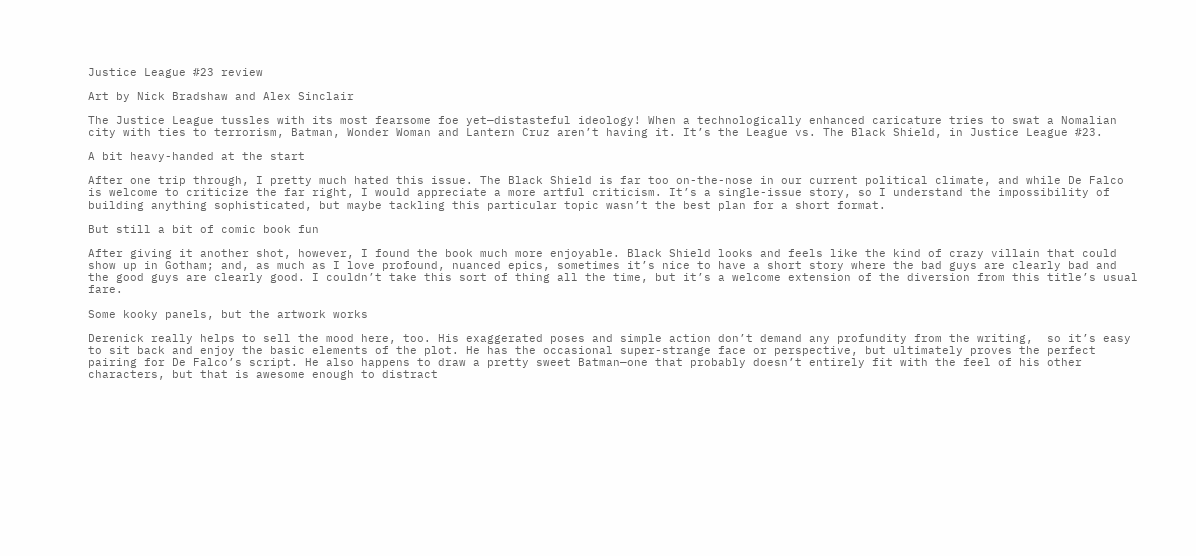Justice League #23 review

Art by Nick Bradshaw and Alex Sinclair

The Justice League tussles with its most fearsome foe yet—distasteful ideology! When a technologically enhanced caricature tries to swat a Nomalian city with ties to terrorism, Batman, Wonder Woman and Lantern Cruz aren’t having it. It’s the League vs. The Black Shield, in Justice League #23.

A bit heavy-handed at the start

After one trip through, I pretty much hated this issue. The Black Shield is far too on-the-nose in our current political climate, and while De Falco is welcome to criticize the far right, I would appreciate a more artful criticism. It’s a single-issue story, so I understand the impossibility of building anything sophisticated, but maybe tackling this particular topic wasn’t the best plan for a short format.

But still a bit of comic book fun

After giving it another shot, however, I found the book much more enjoyable. Black Shield looks and feels like the kind of crazy villain that could show up in Gotham; and, as much as I love profound, nuanced epics, sometimes it’s nice to have a short story where the bad guys are clearly bad and the good guys are clearly good. I couldn’t take this sort of thing all the time, but it’s a welcome extension of the diversion from this title’s usual fare.

Some kooky panels, but the artwork works

Derenick really helps to sell the mood here, too. His exaggerated poses and simple action don’t demand any profundity from the writing,  so it’s easy to sit back and enjoy the basic elements of the plot. He has the occasional super-strange face or perspective, but ultimately proves the perfect pairing for De Falco’s script. He also happens to draw a pretty sweet Batman—one that probably doesn’t entirely fit with the feel of his other characters, but that is awesome enough to distract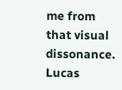me from that visual dissonance. Lucas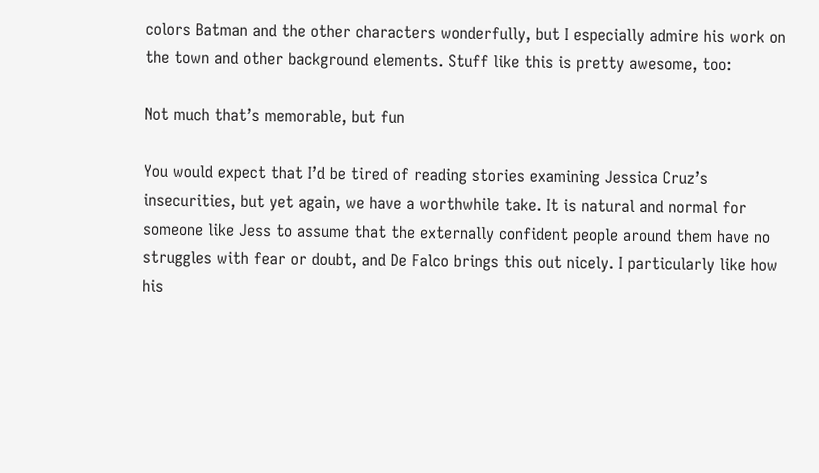colors Batman and the other characters wonderfully, but I especially admire his work on the town and other background elements. Stuff like this is pretty awesome, too:

Not much that’s memorable, but fun

You would expect that I’d be tired of reading stories examining Jessica Cruz’s insecurities, but yet again, we have a worthwhile take. It is natural and normal for someone like Jess to assume that the externally confident people around them have no struggles with fear or doubt, and De Falco brings this out nicely. I particularly like how his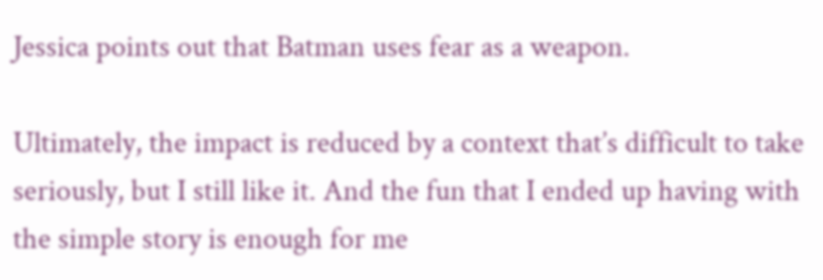Jessica points out that Batman uses fear as a weapon.

Ultimately, the impact is reduced by a context that’s difficult to take seriously, but I still like it. And the fun that I ended up having with the simple story is enough for me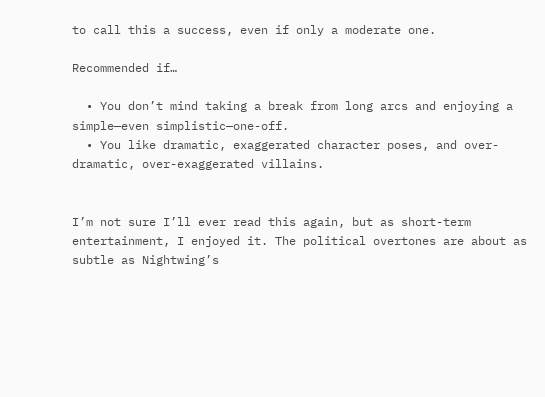to call this a success, even if only a moderate one.

Recommended if…

  • You don’t mind taking a break from long arcs and enjoying a simple—even simplistic—one-off.
  • You like dramatic, exaggerated character poses, and over-dramatic, over-exaggerated villains.


I’m not sure I’ll ever read this again, but as short-term entertainment, I enjoyed it. The political overtones are about as subtle as Nightwing’s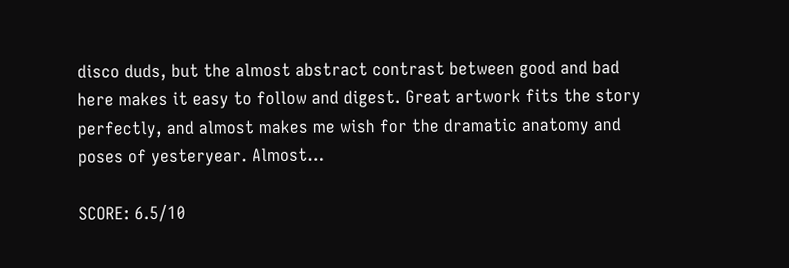disco duds, but the almost abstract contrast between good and bad here makes it easy to follow and digest. Great artwork fits the story perfectly, and almost makes me wish for the dramatic anatomy and poses of yesteryear. Almost…

SCORE: 6.5/10